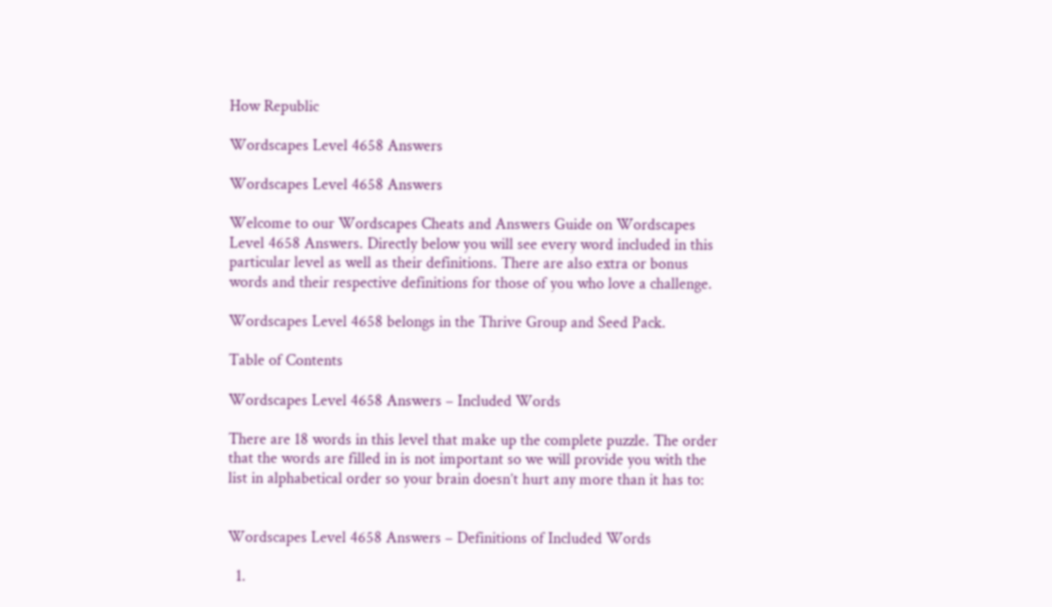How Republic

Wordscapes Level 4658 Answers

Wordscapes Level 4658 Answers

Welcome to our Wordscapes Cheats and Answers Guide on Wordscapes Level 4658 Answers. Directly below you will see every word included in this particular level as well as their definitions. There are also extra or bonus words and their respective definitions for those of you who love a challenge.

Wordscapes Level 4658 belongs in the Thrive Group and Seed Pack.

Table of Contents

Wordscapes Level 4658 Answers – Included Words

There are 18 words in this level that make up the complete puzzle. The order that the words are filled in is not important so we will provide you with the list in alphabetical order so your brain doesn’t hurt any more than it has to:


Wordscapes Level 4658 Answers – Definitions of Included Words

  1.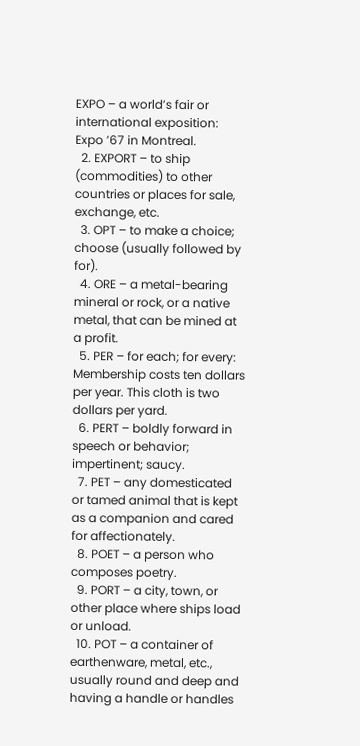EXPO – a world’s fair or international exposition: Expo ’67 in Montreal.
  2. EXPORT – to ship (commodities) to other countries or places for sale, exchange, etc.
  3. OPT – to make a choice; choose (usually followed by for).
  4. ORE – a metal-bearing mineral or rock, or a native metal, that can be mined at a profit.
  5. PER – for each; for every: Membership costs ten dollars per year. This cloth is two dollars per yard.
  6. PERT – boldly forward in speech or behavior; impertinent; saucy.
  7. PET – any domesticated or tamed animal that is kept as a companion and cared for affectionately.
  8. POET – a person who composes poetry.
  9. PORT – a city, town, or other place where ships load or unload.
  10. POT – a container of earthenware, metal, etc., usually round and deep and having a handle or handles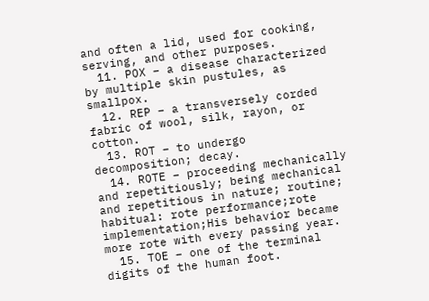and often a lid, used for cooking, serving, and other purposes.
  11. POX – a disease characterized by multiple skin pustules, as smallpox.
  12. REP – a transversely corded fabric of wool, silk, rayon, or cotton.
  13. ROT – to undergo decomposition; decay.
  14. ROTE – proceeding mechanically and repetitiously; being mechanical and repetitious in nature; routine; habitual: rote performance;rote implementation;His behavior became more rote with every passing year.
  15. TOE – one of the terminal digits of the human foot.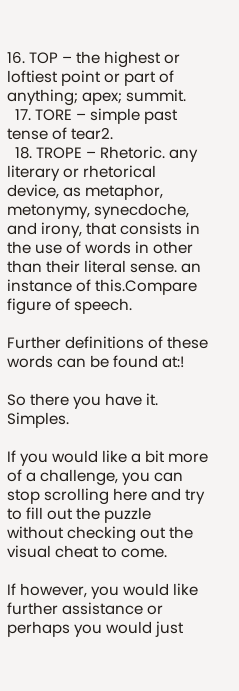16. TOP – the highest or loftiest point or part of anything; apex; summit.
  17. TORE – simple past tense of tear2.
  18. TROPE – Rhetoric. any literary or rhetorical device, as metaphor, metonymy, synecdoche, and irony, that consists in the use of words in other than their literal sense. an instance of this.Compare figure of speech.

Further definitions of these words can be found at:!

So there you have it. Simples.

If you would like a bit more of a challenge, you can stop scrolling here and try to fill out the puzzle without checking out the visual cheat to come.

If however, you would like further assistance or perhaps you would just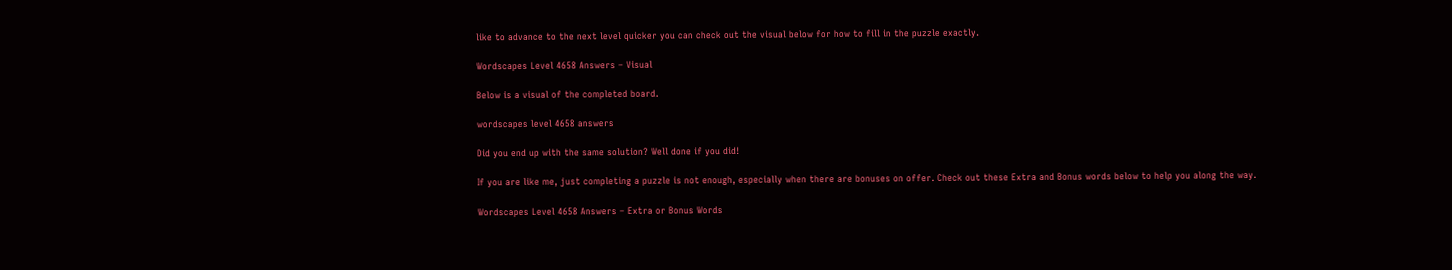like to advance to the next level quicker you can check out the visual below for how to fill in the puzzle exactly.

Wordscapes Level 4658 Answers – Visual

Below is a visual of the completed board.

wordscapes level 4658 answers

Did you end up with the same solution? Well done if you did!

If you are like me, just completing a puzzle is not enough, especially when there are bonuses on offer. Check out these Extra and Bonus words below to help you along the way.

Wordscapes Level 4658 Answers – Extra or Bonus Words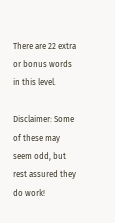There are 22 extra or bonus words in this level.

Disclaimer: Some of these may seem odd, but rest assured they do work!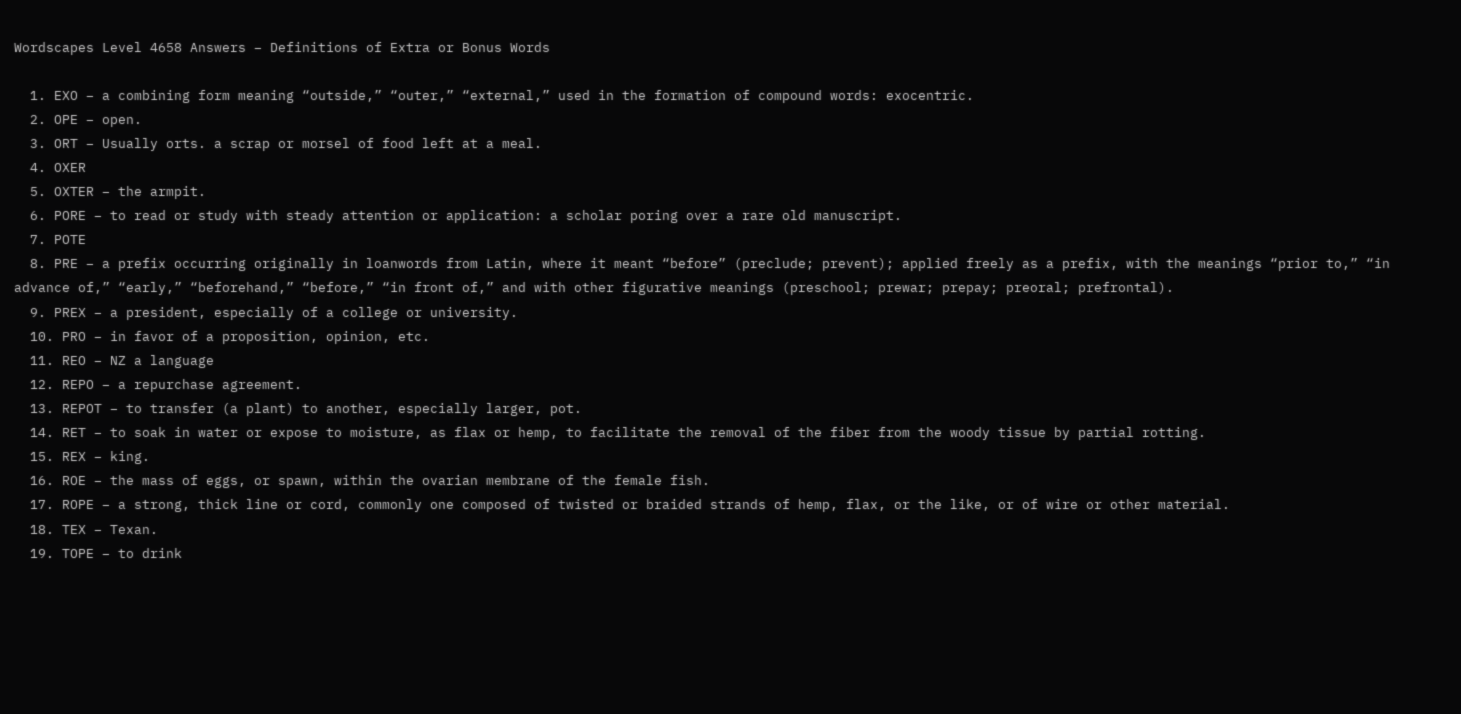Wordscapes Level 4658 Answers – Definitions of Extra or Bonus Words

  1. EXO – a combining form meaning “outside,” “outer,” “external,” used in the formation of compound words: exocentric.
  2. OPE – open.
  3. ORT – Usually orts. a scrap or morsel of food left at a meal.
  4. OXER
  5. OXTER – the armpit.
  6. PORE – to read or study with steady attention or application: a scholar poring over a rare old manuscript.
  7. POTE
  8. PRE – a prefix occurring originally in loanwords from Latin, where it meant “before” (preclude; prevent); applied freely as a prefix, with the meanings “prior to,” “in advance of,” “early,” “beforehand,” “before,” “in front of,” and with other figurative meanings (preschool; prewar; prepay; preoral; prefrontal).
  9. PREX – a president, especially of a college or university.
  10. PRO – in favor of a proposition, opinion, etc.
  11. REO – NZ a language
  12. REPO – a repurchase agreement.
  13. REPOT – to transfer (a plant) to another, especially larger, pot.
  14. RET – to soak in water or expose to moisture, as flax or hemp, to facilitate the removal of the fiber from the woody tissue by partial rotting.
  15. REX – king.
  16. ROE – the mass of eggs, or spawn, within the ovarian membrane of the female fish.
  17. ROPE – a strong, thick line or cord, commonly one composed of twisted or braided strands of hemp, flax, or the like, or of wire or other material.
  18. TEX – Texan.
  19. TOPE – to drink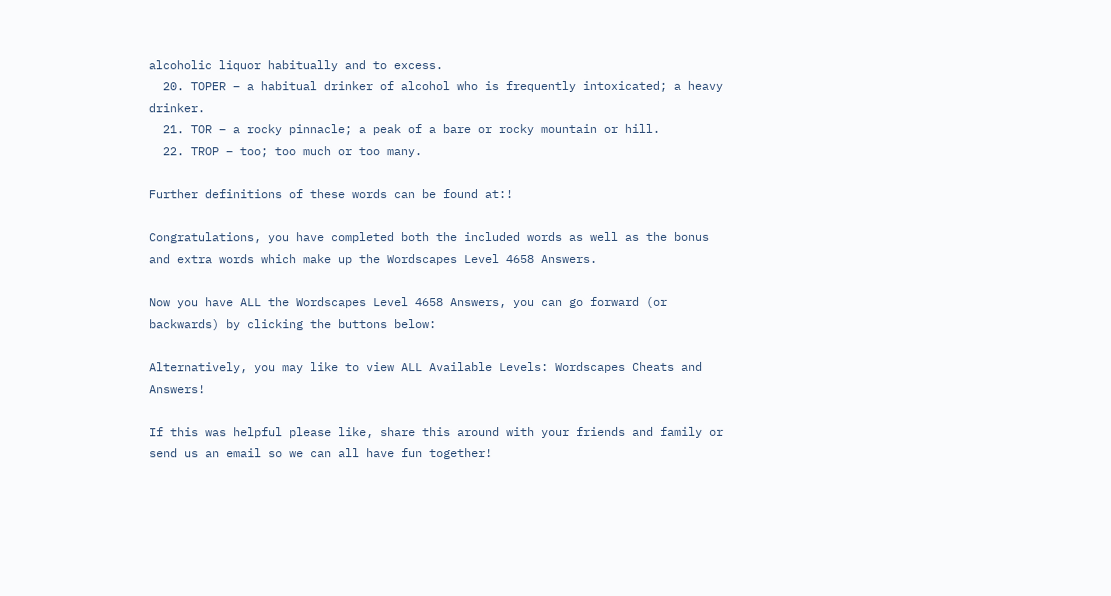alcoholic liquor habitually and to excess.
  20. TOPER – a habitual drinker of alcohol who is frequently intoxicated; a heavy drinker.
  21. TOR – a rocky pinnacle; a peak of a bare or rocky mountain or hill.
  22. TROP – too; too much or too many.

Further definitions of these words can be found at:!

Congratulations, you have completed both the included words as well as the bonus and extra words which make up the Wordscapes Level 4658 Answers.

Now you have ALL the Wordscapes Level 4658 Answers, you can go forward (or backwards) by clicking the buttons below:

Alternatively, you may like to view ALL Available Levels: Wordscapes Cheats and Answers!

If this was helpful please like, share this around with your friends and family or send us an email so we can all have fun together!